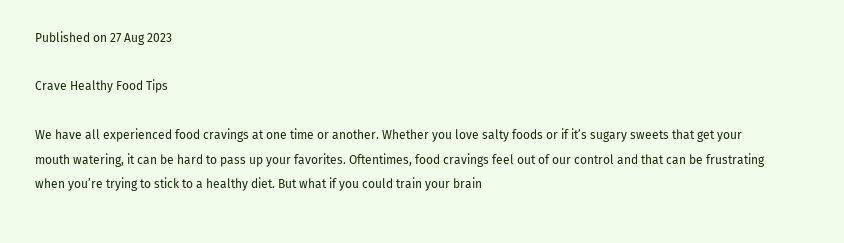Published on 27 Aug 2023

Crave Healthy Food Tips

We have all experienced food cravings at one time or another. Whether you love salty foods or if it’s sugary sweets that get your mouth watering, it can be hard to pass up your favorites. Oftentimes, food cravings feel out of our control and that can be frustrating when you’re trying to stick to a healthy diet. But what if you could train your brain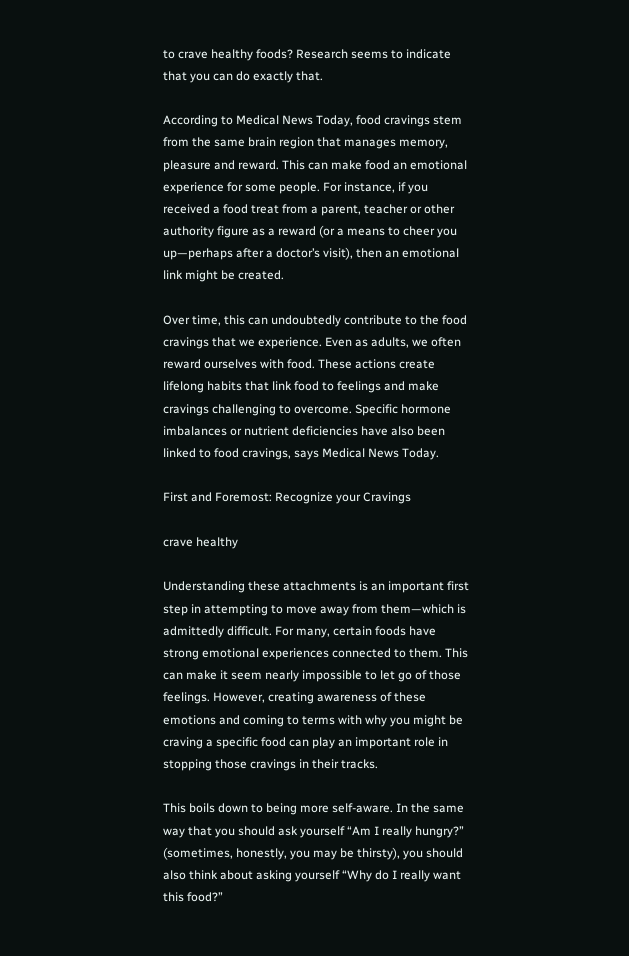to crave healthy foods? Research seems to indicate that you can do exactly that.

According to Medical News Today, food cravings stem from the same brain region that manages memory, pleasure and reward. This can make food an emotional experience for some people. For instance, if you received a food treat from a parent, teacher or other authority figure as a reward (or a means to cheer you up—perhaps after a doctor’s visit), then an emotional link might be created.

Over time, this can undoubtedly contribute to the food cravings that we experience. Even as adults, we often reward ourselves with food. These actions create lifelong habits that link food to feelings and make cravings challenging to overcome. Specific hormone imbalances or nutrient deficiencies have also been linked to food cravings, says Medical News Today.

First and Foremost: Recognize your Cravings

crave healthy

Understanding these attachments is an important first step in attempting to move away from them—which is admittedly difficult. For many, certain foods have strong emotional experiences connected to them. This can make it seem nearly impossible to let go of those feelings. However, creating awareness of these emotions and coming to terms with why you might be craving a specific food can play an important role in stopping those cravings in their tracks.

This boils down to being more self-aware. In the same way that you should ask yourself “Am I really hungry?” (sometimes, honestly, you may be thirsty), you should also think about asking yourself “Why do I really want this food?”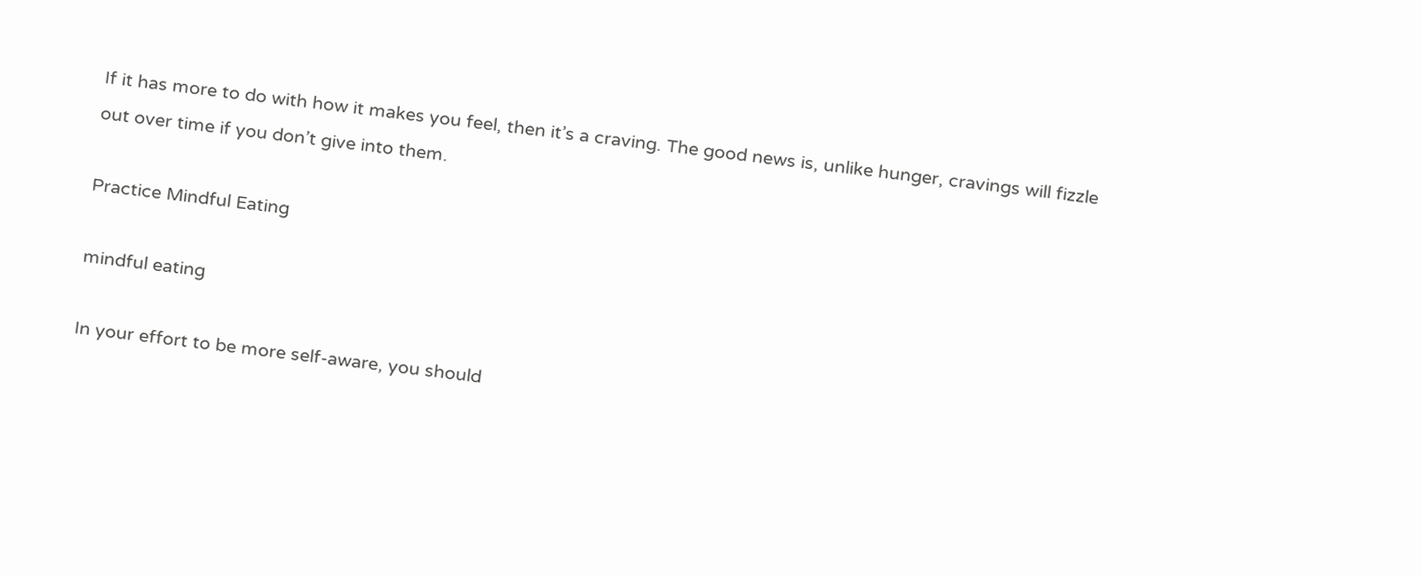If it has more to do with how it makes you feel, then it’s a craving. The good news is, unlike hunger, cravings will fizzle out over time if you don’t give into them.

Practice Mindful Eating

mindful eating

In your effort to be more self-aware, you should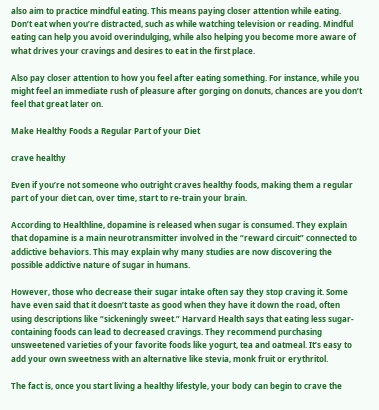also aim to practice mindful eating. This means paying closer attention while eating. Don’t eat when you’re distracted, such as while watching television or reading. Mindful eating can help you avoid overindulging, while also helping you become more aware of what drives your cravings and desires to eat in the first place.

Also pay closer attention to how you feel after eating something. For instance, while you might feel an immediate rush of pleasure after gorging on donuts, chances are you don’t feel that great later on.

Make Healthy Foods a Regular Part of your Diet

crave healthy

Even if you’re not someone who outright craves healthy foods, making them a regular part of your diet can, over time, start to re-train your brain.

According to Healthline, dopamine is released when sugar is consumed. They explain that dopamine is a main neurotransmitter involved in the “reward circuit” connected to addictive behaviors. This may explain why many studies are now discovering the possible addictive nature of sugar in humans.

However, those who decrease their sugar intake often say they stop craving it. Some have even said that it doesn’t taste as good when they have it down the road, often using descriptions like “sickeningly sweet.” Harvard Health says that eating less sugar-containing foods can lead to decreased cravings. They recommend purchasing unsweetened varieties of your favorite foods like yogurt, tea and oatmeal. It’s easy to add your own sweetness with an alternative like stevia, monk fruit or erythritol.

The fact is, once you start living a healthy lifestyle, your body can begin to crave the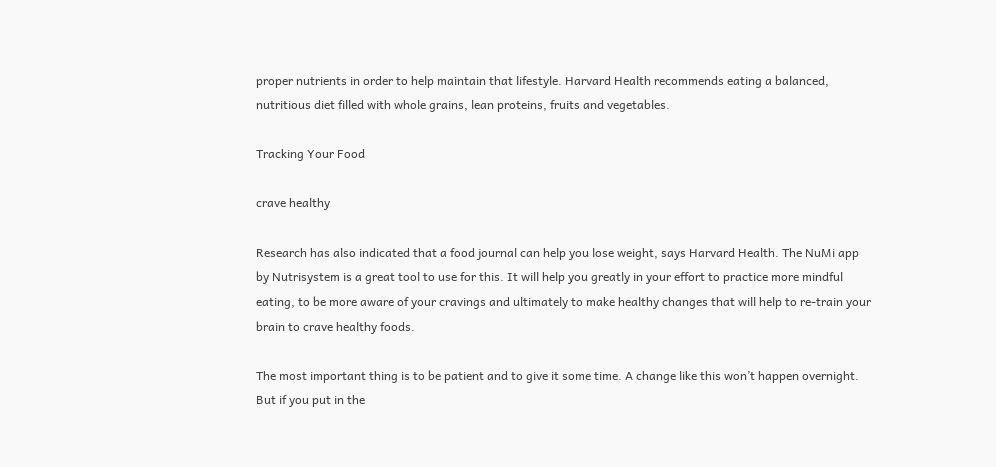proper nutrients in order to help maintain that lifestyle. Harvard Health recommends eating a balanced, nutritious diet filled with whole grains, lean proteins, fruits and vegetables.

Tracking Your Food

crave healthy

Research has also indicated that a food journal can help you lose weight, says Harvard Health. The NuMi app by Nutrisystem is a great tool to use for this. It will help you greatly in your effort to practice more mindful eating, to be more aware of your cravings and ultimately to make healthy changes that will help to re-train your brain to crave healthy foods.

The most important thing is to be patient and to give it some time. A change like this won’t happen overnight. But if you put in the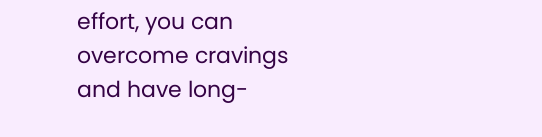effort, you can overcome cravings and have long-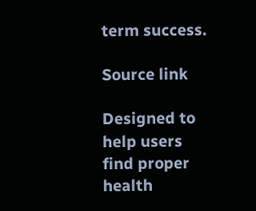term success.

Source link

Designed to help users find proper health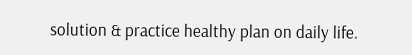solution & practice healthy plan on daily life.